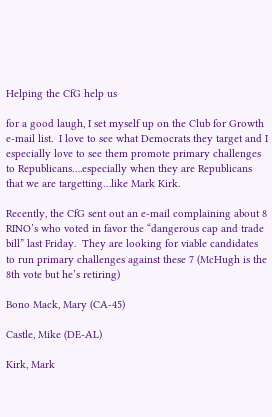Helping the CfG help us

for a good laugh, I set myself up on the Club for Growth e-mail list.  I love to see what Democrats they target and I especially love to see them promote primary challenges to Republicans….especially when they are Republicans that we are targetting…like Mark Kirk.

Recently, the CfG sent out an e-mail complaining about 8 RINO’s who voted in favor the “dangerous cap and trade bill” last Friday.  They are looking for viable candidates to run primary challenges against these 7 (McHugh is the 8th vote but he’s retiring)

Bono Mack, Mary (CA-45)

Castle, Mike (DE-AL)

Kirk, Mark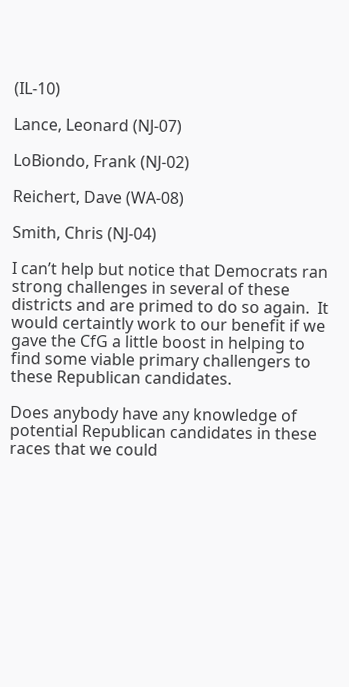(IL-10)

Lance, Leonard (NJ-07)

LoBiondo, Frank (NJ-02)

Reichert, Dave (WA-08)

Smith, Chris (NJ-04)

I can’t help but notice that Democrats ran strong challenges in several of these districts and are primed to do so again.  It would certaintly work to our benefit if we gave the CfG a little boost in helping to find some viable primary challengers to these Republican candidates.

Does anybody have any knowledge of potential Republican candidates in these races that we could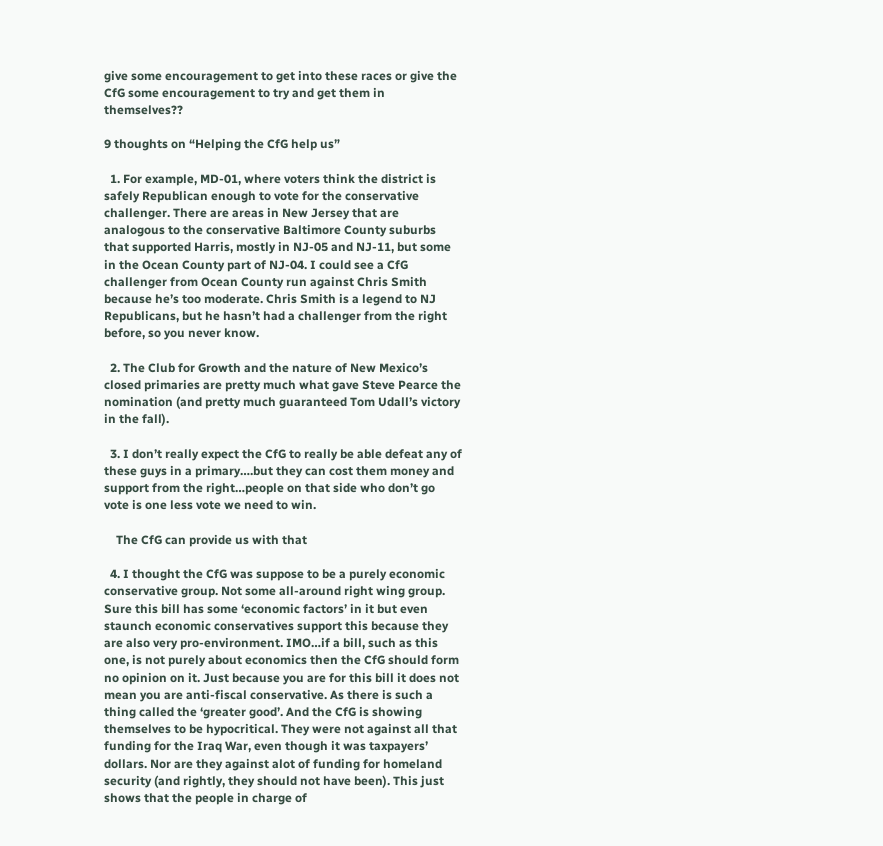give some encouragement to get into these races or give the CfG some encouragement to try and get them in themselves??

9 thoughts on “Helping the CfG help us”

  1. For example, MD-01, where voters think the district is safely Republican enough to vote for the conservative challenger. There are areas in New Jersey that are analogous to the conservative Baltimore County suburbs that supported Harris, mostly in NJ-05 and NJ-11, but some in the Ocean County part of NJ-04. I could see a CfG challenger from Ocean County run against Chris Smith because he’s too moderate. Chris Smith is a legend to NJ Republicans, but he hasn’t had a challenger from the right before, so you never know.

  2. The Club for Growth and the nature of New Mexico’s closed primaries are pretty much what gave Steve Pearce the nomination (and pretty much guaranteed Tom Udall’s victory in the fall).

  3. I don’t really expect the CfG to really be able defeat any of these guys in a primary….but they can cost them money and support from the right…people on that side who don’t go vote is one less vote we need to win.

    The CfG can provide us with that

  4. I thought the CfG was suppose to be a purely economic conservative group. Not some all-around right wing group. Sure this bill has some ‘economic factors’ in it but even staunch economic conservatives support this because they are also very pro-environment. IMO…if a bill, such as this one, is not purely about economics then the CfG should form no opinion on it. Just because you are for this bill it does not mean you are anti-fiscal conservative. As there is such a thing called the ‘greater good’. And the CfG is showing themselves to be hypocritical. They were not against all that funding for the Iraq War, even though it was taxpayers’ dollars. Nor are they against alot of funding for homeland security (and rightly, they should not have been). This just shows that the people in charge of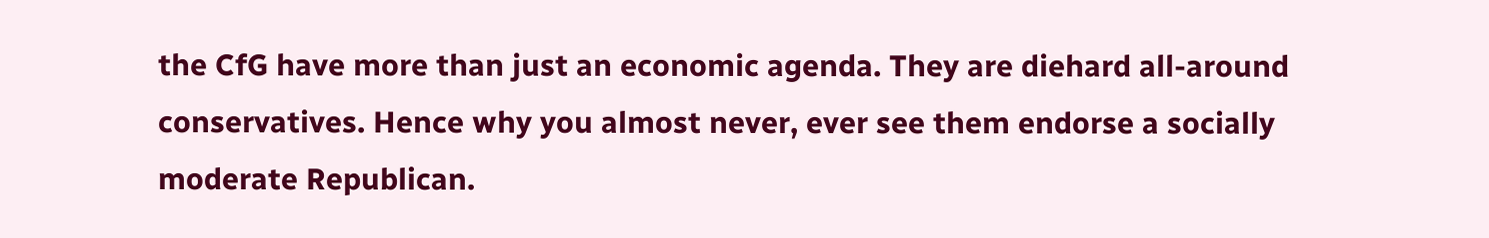the CfG have more than just an economic agenda. They are diehard all-around conservatives. Hence why you almost never, ever see them endorse a socially moderate Republican.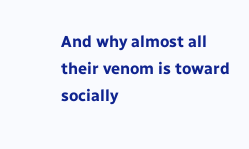And why almost all their venom is toward socially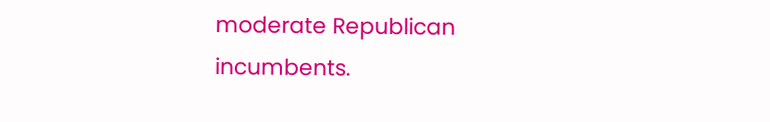moderate Republican incumbents.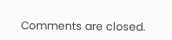Comments are closed.